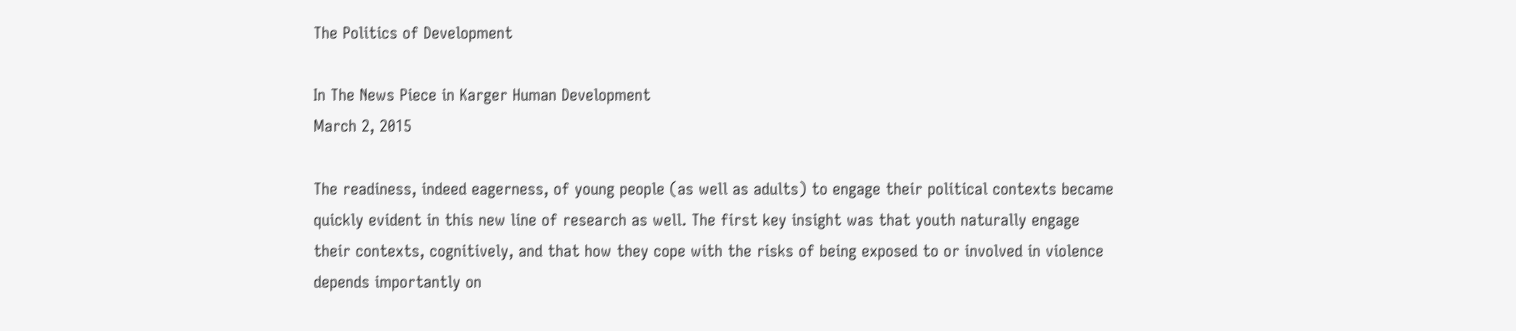The Politics of Development

In The News Piece in Karger Human Development
March 2, 2015

The readiness, indeed eagerness, of young people (as well as adults) to engage their political contexts became quickly evident in this new line of research as well. The first key insight was that youth naturally engage their contexts, cognitively, and that how they cope with the risks of being exposed to or involved in violence depends importantly on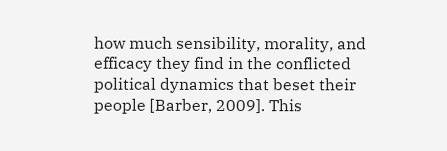how much sensibility, morality, and efficacy they find in the conflicted political dynamics that beset their people [Barber, 2009]. This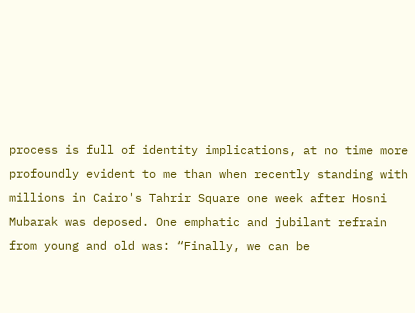process is full of identity implications, at no time more profoundly evident to me than when recently standing with millions in Cairo's Tahrir Square one week after Hosni Mubarak was deposed. One emphatic and jubilant refrain from young and old was: “Finally, we can be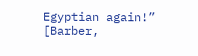Egyptian again!” [Barber,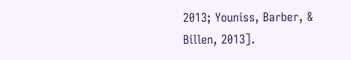2013; Youniss, Barber, & Billen, 2013].